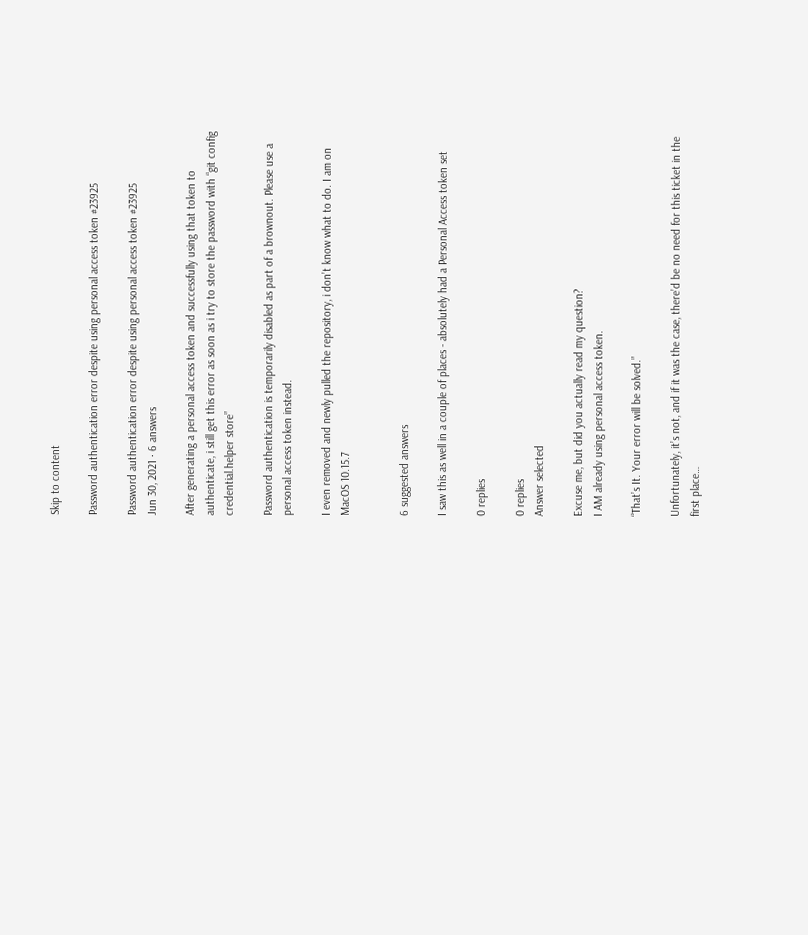Skip to content

Password authentication error despite using personal access token #23925

Password authentication error despite using personal access token #23925
Jun 30, 2021 · 6 answers

After generating a personal access token and successfully using that token to authenticate, i still get this error as soon as i try to store the password with “git config credential.helper store”

Password authentication is temporarily disabled as part of a brownout. Please use a personal access token instead.

I even removed and newly pulled the repository, i don’t know what to do. I am on MacOS 10.15.7


6 suggested answers

I saw this as well in a couple of places - absolutely had a Personal Access token set

0 replies

0 replies
Answer selected

Excuse me, but did you actually read my question?
I AM already using personal access token.

“That’s It. Your error will be solved.”

Unfortunately, it’s not, and if it was the case, there’d be no need for this ticket in the first place…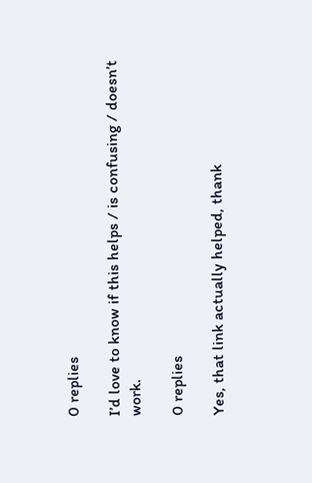0 replies

I’d love to know if this helps / is confusing / doesn’t work.

0 replies

Yes, that link actually helped, thank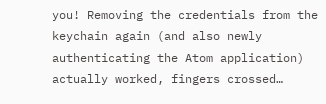you! Removing the credentials from the keychain again (and also newly authenticating the Atom application) actually worked, fingers crossed…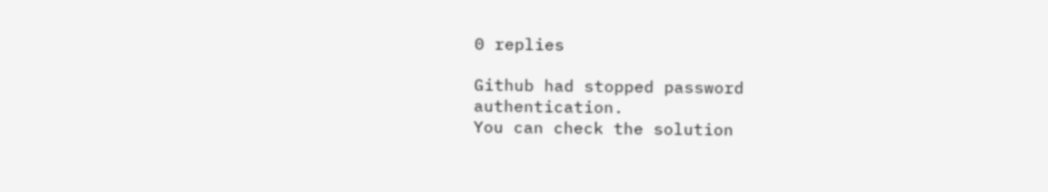0 replies

Github had stopped password authentication.
You can check the solution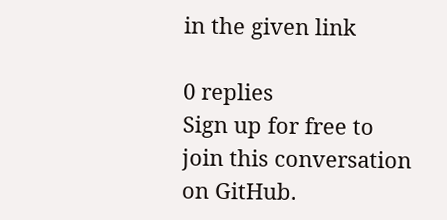in the given link

0 replies
Sign up for free to join this conversation on GitHub.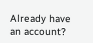Already have an account?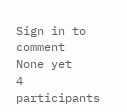Sign in to comment
None yet
4 participants